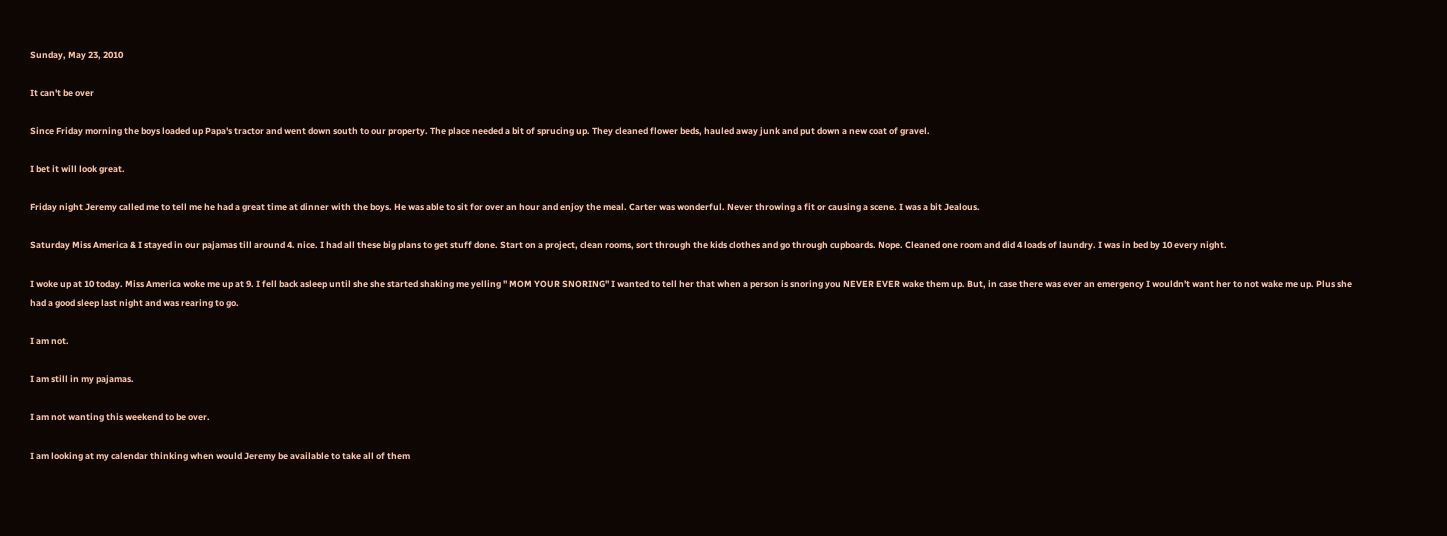Sunday, May 23, 2010

It can't be over

Since Friday morning the boys loaded up Papa's tractor and went down south to our property. The place needed a bit of sprucing up. They cleaned flower beds, hauled away junk and put down a new coat of gravel.

I bet it will look great.

Friday night Jeremy called me to tell me he had a great time at dinner with the boys. He was able to sit for over an hour and enjoy the meal. Carter was wonderful. Never throwing a fit or causing a scene. I was a bit Jealous.

Saturday Miss America & I stayed in our pajamas till around 4. nice. I had all these big plans to get stuff done. Start on a project, clean rooms, sort through the kids clothes and go through cupboards. Nope. Cleaned one room and did 4 loads of laundry. I was in bed by 10 every night.

I woke up at 10 today. Miss America woke me up at 9. I fell back asleep until she she started shaking me yelling " MOM YOUR SNORING" I wanted to tell her that when a person is snoring you NEVER EVER wake them up. But, in case there was ever an emergency I wouldn't want her to not wake me up. Plus she had a good sleep last night and was rearing to go.

I am not.

I am still in my pajamas.

I am not wanting this weekend to be over.

I am looking at my calendar thinking when would Jeremy be available to take all of them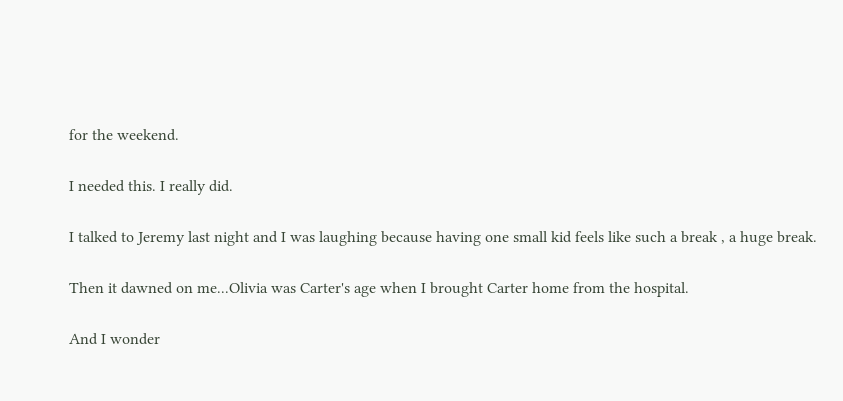for the weekend.

I needed this. I really did.

I talked to Jeremy last night and I was laughing because having one small kid feels like such a break , a huge break.

Then it dawned on me...Olivia was Carter's age when I brought Carter home from the hospital.

And I wonder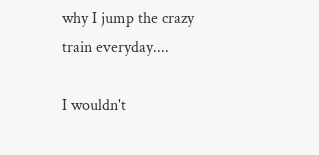why I jump the crazy train everyday....

I wouldn't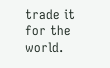trade it for the world.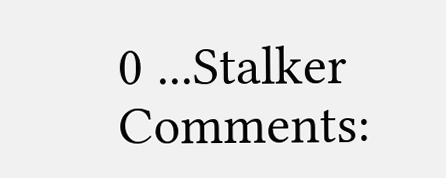0 ...Stalker Comments: